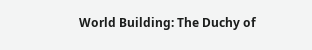World Building: The Duchy of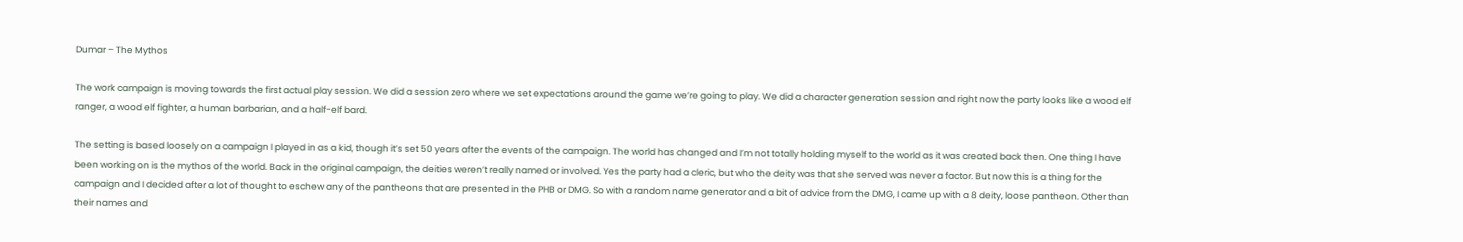Dumar – The Mythos

The work campaign is moving towards the first actual play session. We did a session zero where we set expectations around the game we’re going to play. We did a character generation session and right now the party looks like a wood elf ranger, a wood elf fighter, a human barbarian, and a half-elf bard.

The setting is based loosely on a campaign I played in as a kid, though it’s set 50 years after the events of the campaign. The world has changed and I’m not totally holding myself to the world as it was created back then. One thing I have been working on is the mythos of the world. Back in the original campaign, the deities weren’t really named or involved. Yes the party had a cleric, but who the deity was that she served was never a factor. But now this is a thing for the campaign and I decided after a lot of thought to eschew any of the pantheons that are presented in the PHB or DMG. So with a random name generator and a bit of advice from the DMG, I came up with a 8 deity, loose pantheon. Other than their names and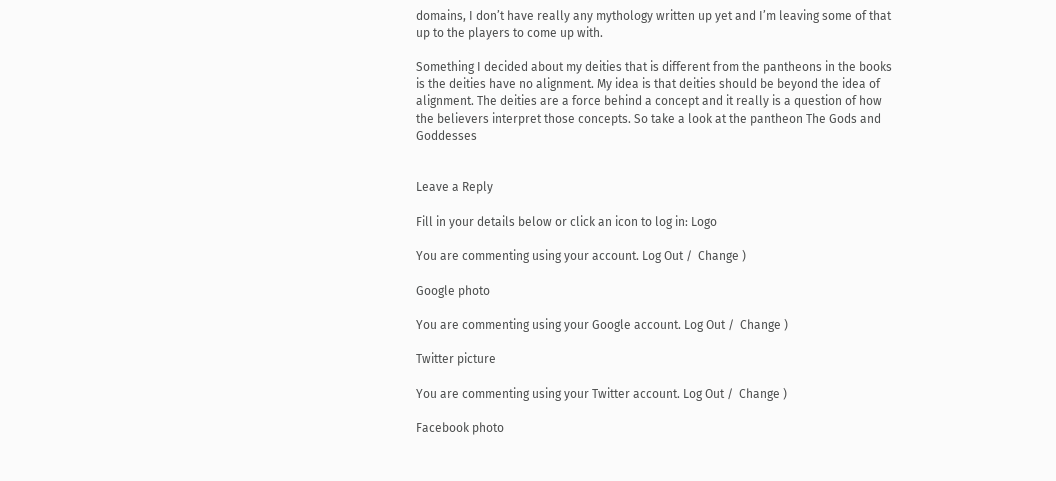domains, I don’t have really any mythology written up yet and I’m leaving some of that up to the players to come up with.

Something I decided about my deities that is different from the pantheons in the books is the deities have no alignment. My idea is that deities should be beyond the idea of alignment. The deities are a force behind a concept and it really is a question of how the believers interpret those concepts. So take a look at the pantheon The Gods and Goddesses


Leave a Reply

Fill in your details below or click an icon to log in: Logo

You are commenting using your account. Log Out /  Change )

Google photo

You are commenting using your Google account. Log Out /  Change )

Twitter picture

You are commenting using your Twitter account. Log Out /  Change )

Facebook photo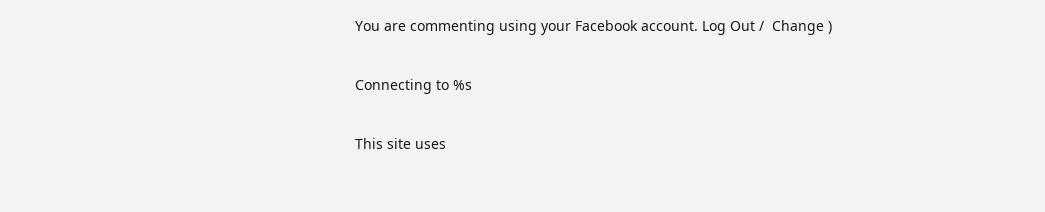You are commenting using your Facebook account. Log Out /  Change )

Connecting to %s

This site uses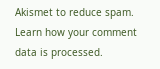Akismet to reduce spam. Learn how your comment data is processed.